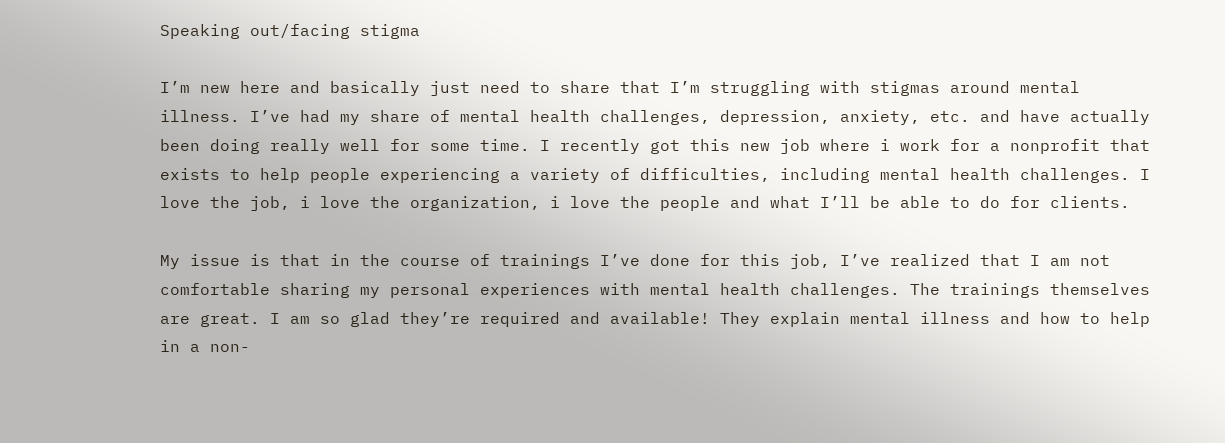Speaking out/facing stigma

I’m new here and basically just need to share that I’m struggling with stigmas around mental illness. I’ve had my share of mental health challenges, depression, anxiety, etc. and have actually been doing really well for some time. I recently got this new job where i work for a nonprofit that exists to help people experiencing a variety of difficulties, including mental health challenges. I love the job, i love the organization, i love the people and what I’ll be able to do for clients.

My issue is that in the course of trainings I’ve done for this job, I’ve realized that I am not comfortable sharing my personal experiences with mental health challenges. The trainings themselves are great. I am so glad they’re required and available! They explain mental illness and how to help in a non-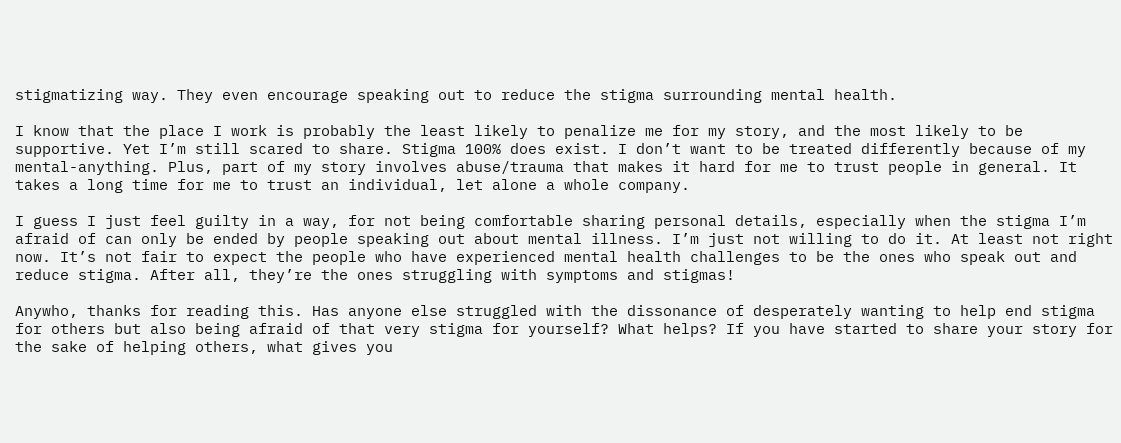stigmatizing way. They even encourage speaking out to reduce the stigma surrounding mental health.

I know that the place I work is probably the least likely to penalize me for my story, and the most likely to be supportive. Yet I’m still scared to share. Stigma 100% does exist. I don’t want to be treated differently because of my mental-anything. Plus, part of my story involves abuse/trauma that makes it hard for me to trust people in general. It takes a long time for me to trust an individual, let alone a whole company.

I guess I just feel guilty in a way, for not being comfortable sharing personal details, especially when the stigma I’m afraid of can only be ended by people speaking out about mental illness. I’m just not willing to do it. At least not right now. It’s not fair to expect the people who have experienced mental health challenges to be the ones who speak out and reduce stigma. After all, they’re the ones struggling with symptoms and stigmas!

Anywho, thanks for reading this. Has anyone else struggled with the dissonance of desperately wanting to help end stigma for others but also being afraid of that very stigma for yourself? What helps? If you have started to share your story for the sake of helping others, what gives you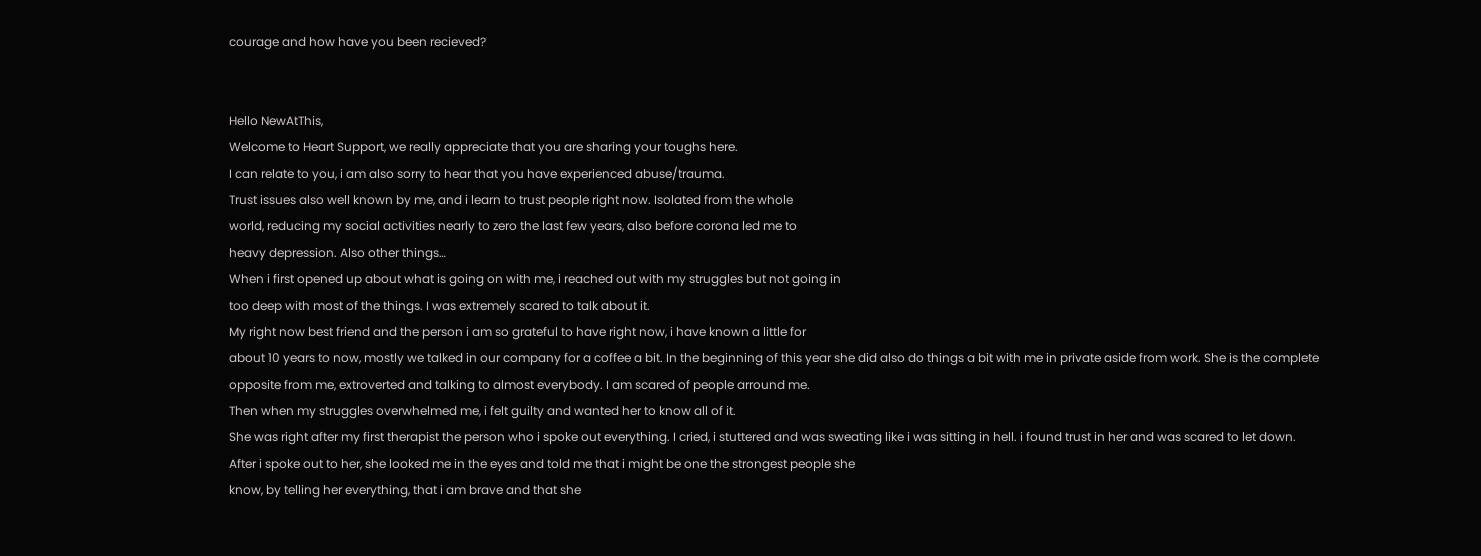courage and how have you been recieved?


Hello NewAtThis,
Welcome to Heart Support, we really appreciate that you are sharing your toughs here.
I can relate to you, i am also sorry to hear that you have experienced abuse/trauma.
Trust issues also well known by me, and i learn to trust people right now. Isolated from the whole
world, reducing my social activities nearly to zero the last few years, also before corona led me to
heavy depression. Also other things…
When i first opened up about what is going on with me, i reached out with my struggles but not going in
too deep with most of the things. I was extremely scared to talk about it.
My right now best friend and the person i am so grateful to have right now, i have known a little for
about 10 years to now, mostly we talked in our company for a coffee a bit. In the beginning of this year she did also do things a bit with me in private aside from work. She is the complete opposite from me, extroverted and talking to almost everybody. I am scared of people arround me.
Then when my struggles overwhelmed me, i felt guilty and wanted her to know all of it.
She was right after my first therapist the person who i spoke out everything. I cried, i stuttered and was sweating like i was sitting in hell. i found trust in her and was scared to let down.
After i spoke out to her, she looked me in the eyes and told me that i might be one the strongest people she
know, by telling her everything, that i am brave and that she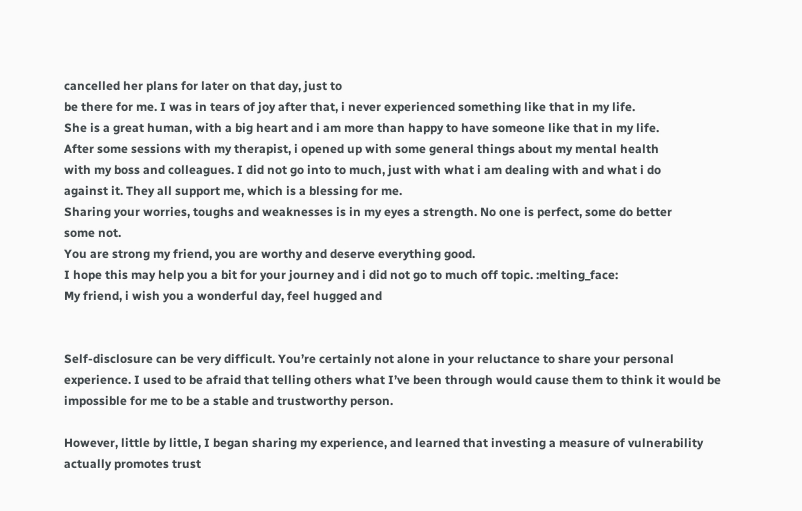cancelled her plans for later on that day, just to
be there for me. I was in tears of joy after that, i never experienced something like that in my life.
She is a great human, with a big heart and i am more than happy to have someone like that in my life.
After some sessions with my therapist, i opened up with some general things about my mental health
with my boss and colleagues. I did not go into to much, just with what i am dealing with and what i do
against it. They all support me, which is a blessing for me.
Sharing your worries, toughs and weaknesses is in my eyes a strength. No one is perfect, some do better
some not.
You are strong my friend, you are worthy and deserve everything good.
I hope this may help you a bit for your journey and i did not go to much off topic. :melting_face:
My friend, i wish you a wonderful day, feel hugged and


Self-disclosure can be very difficult. You’re certainly not alone in your reluctance to share your personal experience. I used to be afraid that telling others what I’ve been through would cause them to think it would be impossible for me to be a stable and trustworthy person.

However, little by little, I began sharing my experience, and learned that investing a measure of vulnerability actually promotes trust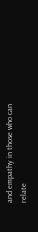and empathy in those who can relate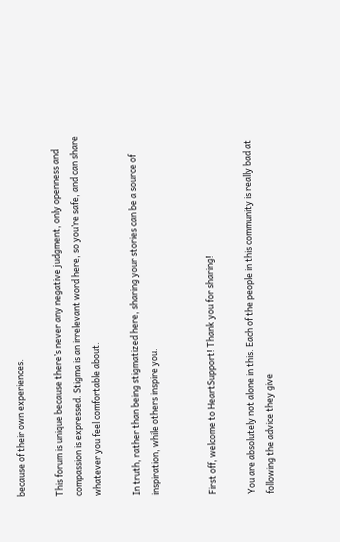because of their own experiences.

This forum is unique because there’s never any negative judgment, only openness and compassion is expressed. Stigma is an irrelevant word here, so you’re safe, and can share whatever you feel comfortable about.

In truth, rather than being stigmatized here, sharing your stories can be a source of inspiration, while others inspire you.


First off, welcome to HeartSupport! Thank you for sharing!

You are absolutely not alone in this. Each of the people in this community is really bad at following the advice they give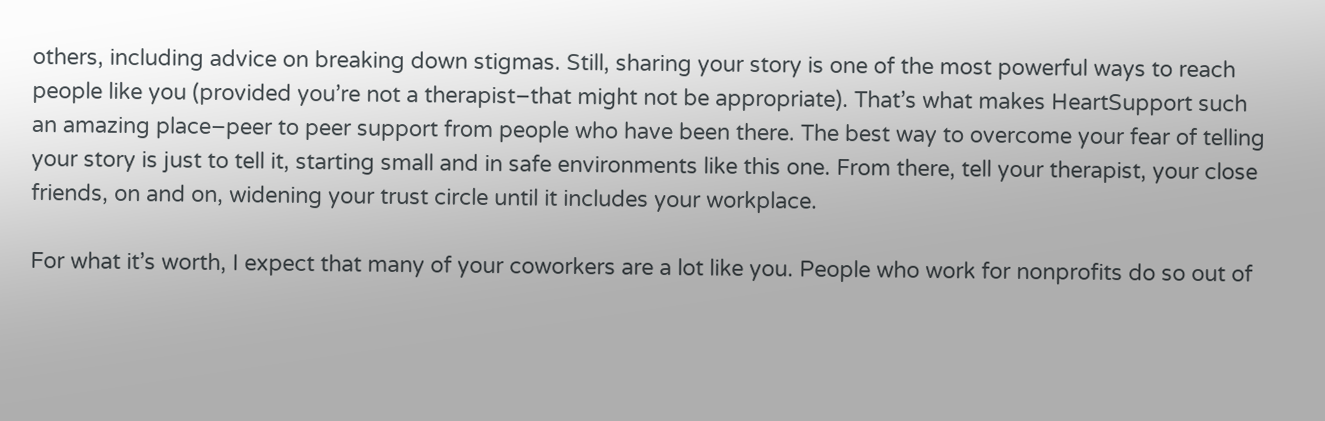others, including advice on breaking down stigmas. Still, sharing your story is one of the most powerful ways to reach people like you (provided you’re not a therapist–that might not be appropriate). That’s what makes HeartSupport such an amazing place–peer to peer support from people who have been there. The best way to overcome your fear of telling your story is just to tell it, starting small and in safe environments like this one. From there, tell your therapist, your close friends, on and on, widening your trust circle until it includes your workplace.

For what it’s worth, I expect that many of your coworkers are a lot like you. People who work for nonprofits do so out of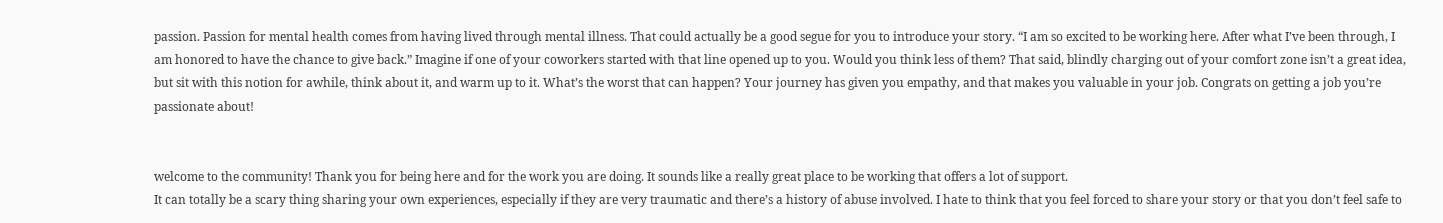passion. Passion for mental health comes from having lived through mental illness. That could actually be a good segue for you to introduce your story. “I am so excited to be working here. After what I’ve been through, I am honored to have the chance to give back.” Imagine if one of your coworkers started with that line opened up to you. Would you think less of them? That said, blindly charging out of your comfort zone isn’t a great idea, but sit with this notion for awhile, think about it, and warm up to it. What’s the worst that can happen? Your journey has given you empathy, and that makes you valuable in your job. Congrats on getting a job you’re passionate about!


welcome to the community! Thank you for being here and for the work you are doing. It sounds like a really great place to be working that offers a lot of support.
It can totally be a scary thing sharing your own experiences, especially if they are very traumatic and there’s a history of abuse involved. I hate to think that you feel forced to share your story or that you don’t feel safe to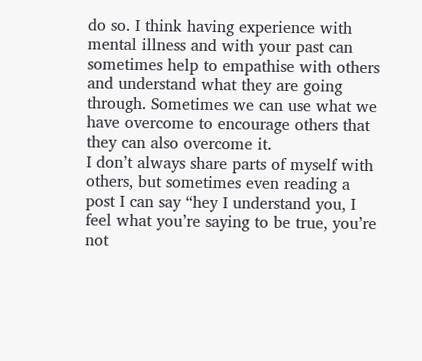do so. I think having experience with mental illness and with your past can sometimes help to empathise with others and understand what they are going through. Sometimes we can use what we have overcome to encourage others that they can also overcome it.
I don’t always share parts of myself with others, but sometimes even reading a post I can say “hey I understand you, I feel what you’re saying to be true, you’re not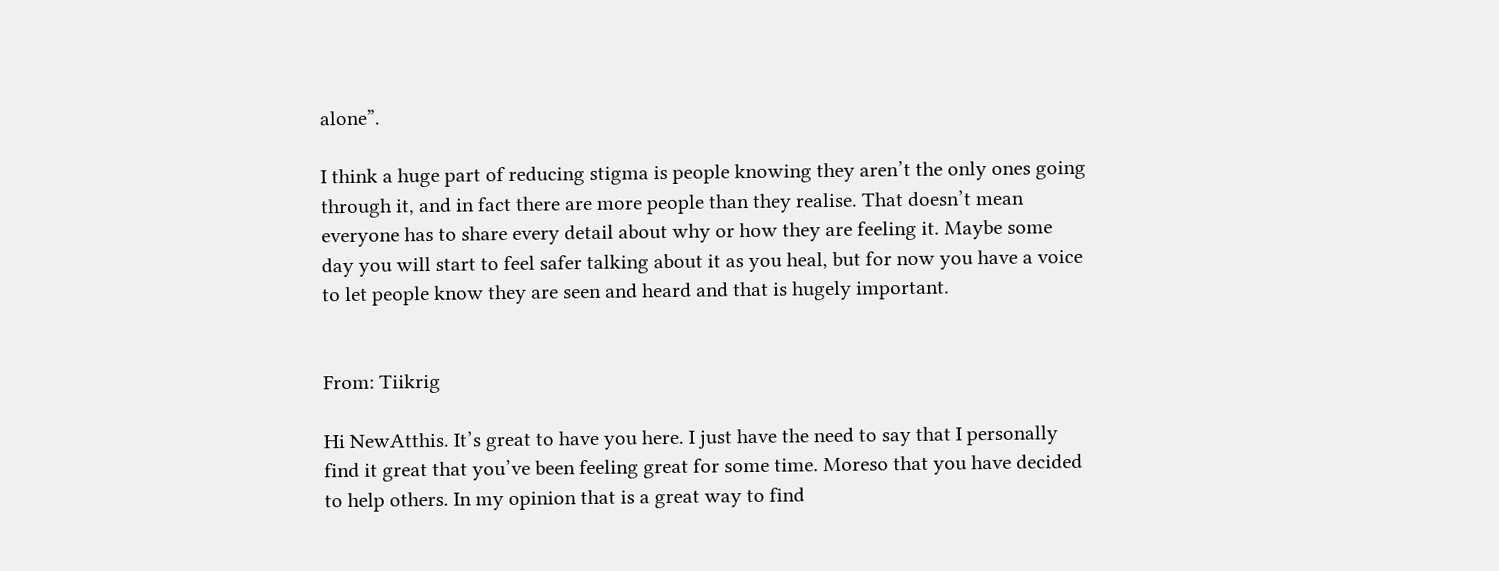alone”.

I think a huge part of reducing stigma is people knowing they aren’t the only ones going through it, and in fact there are more people than they realise. That doesn’t mean everyone has to share every detail about why or how they are feeling it. Maybe some day you will start to feel safer talking about it as you heal, but for now you have a voice to let people know they are seen and heard and that is hugely important.


From: Tiikrig

Hi NewAtthis. It’s great to have you here. I just have the need to say that I personally find it great that you’ve been feeling great for some time. Moreso that you have decided to help others. In my opinion that is a great way to find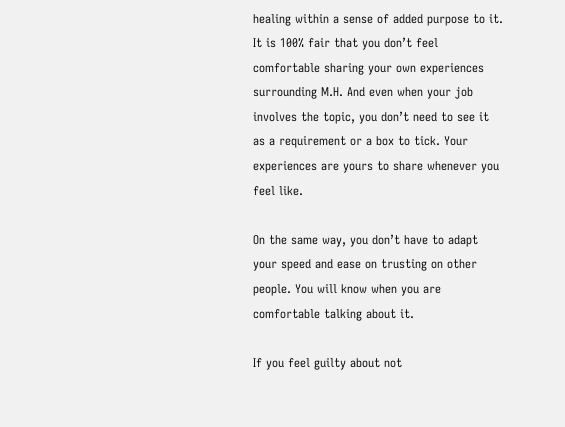healing within a sense of added purpose to it. It is 100% fair that you don’t feel comfortable sharing your own experiences surrounding M.H. And even when your job involves the topic, you don’t need to see it as a requirement or a box to tick. Your experiences are yours to share whenever you feel like.

On the same way, you don’t have to adapt your speed and ease on trusting on other people. You will know when you are comfortable talking about it.

If you feel guilty about not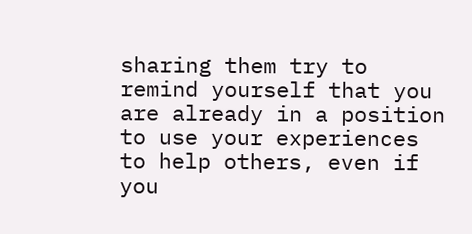sharing them try to remind yourself that you are already in a position to use your experiences to help others, even if you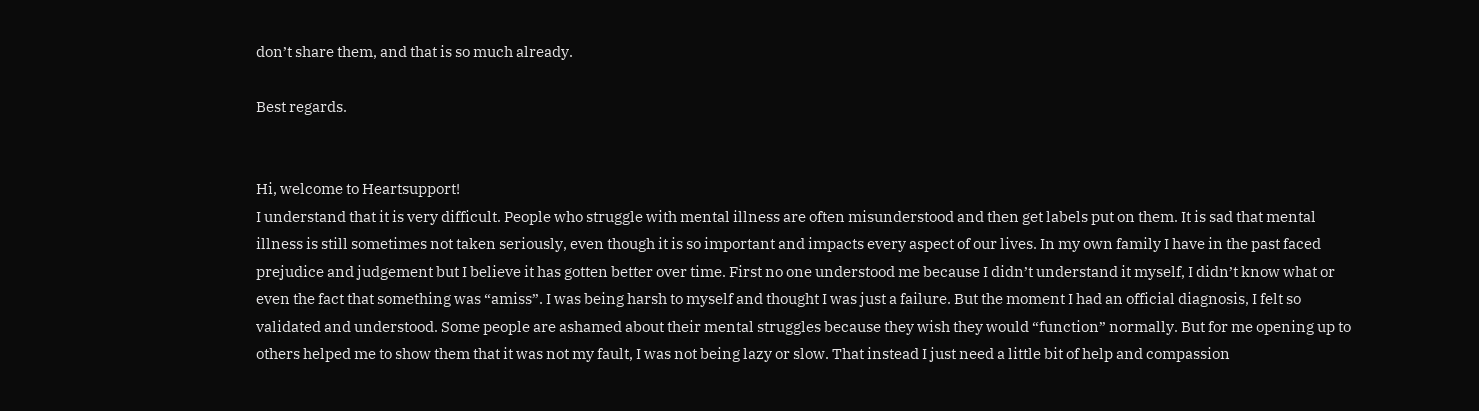don’t share them, and that is so much already.

Best regards.


Hi, welcome to Heartsupport!
I understand that it is very difficult. People who struggle with mental illness are often misunderstood and then get labels put on them. It is sad that mental illness is still sometimes not taken seriously, even though it is so important and impacts every aspect of our lives. In my own family I have in the past faced prejudice and judgement but I believe it has gotten better over time. First no one understood me because I didn’t understand it myself, I didn’t know what or even the fact that something was “amiss”. I was being harsh to myself and thought I was just a failure. But the moment I had an official diagnosis, I felt so validated and understood. Some people are ashamed about their mental struggles because they wish they would “function” normally. But for me opening up to others helped me to show them that it was not my fault, I was not being lazy or slow. That instead I just need a little bit of help and compassion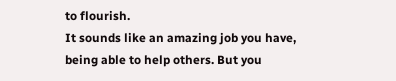to flourish.
It sounds like an amazing job you have, being able to help others. But you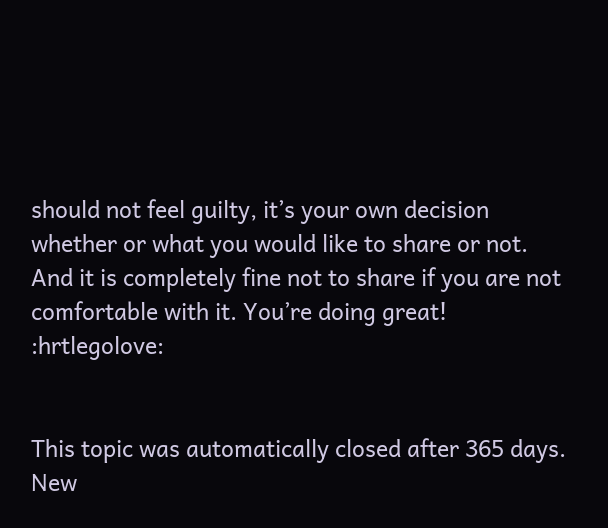should not feel guilty, it’s your own decision whether or what you would like to share or not. And it is completely fine not to share if you are not comfortable with it. You’re doing great! :hrtlegolove:


This topic was automatically closed after 365 days. New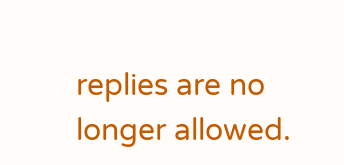replies are no longer allowed.